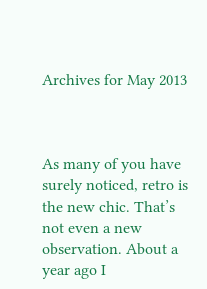Archives for May 2013



As many of you have surely noticed, retro is the new chic. That’s not even a new observation. About a year ago I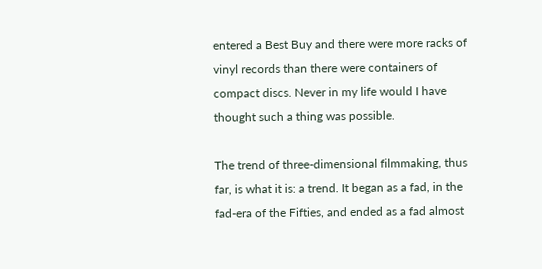entered a Best Buy and there were more racks of vinyl records than there were containers of compact discs. Never in my life would I have thought such a thing was possible.

The trend of three-dimensional filmmaking, thus far, is what it is: a trend. It began as a fad, in the fad-era of the Fifties, and ended as a fad almost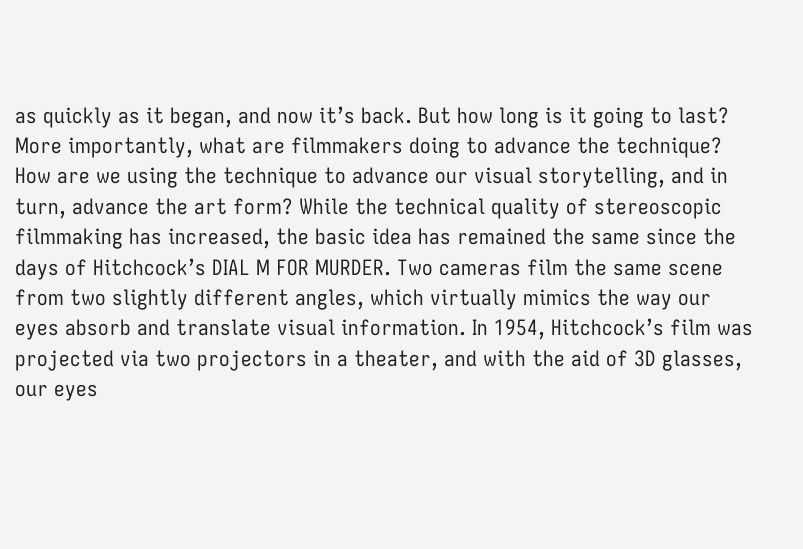as quickly as it began, and now it’s back. But how long is it going to last? More importantly, what are filmmakers doing to advance the technique? How are we using the technique to advance our visual storytelling, and in turn, advance the art form? While the technical quality of stereoscopic filmmaking has increased, the basic idea has remained the same since the days of Hitchcock’s DIAL M FOR MURDER. Two cameras film the same scene from two slightly different angles, which virtually mimics the way our eyes absorb and translate visual information. In 1954, Hitchcock’s film was projected via two projectors in a theater, and with the aid of 3D glasses, our eyes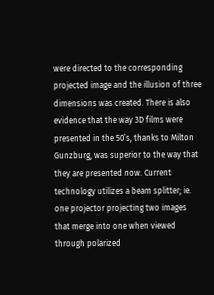were directed to the corresponding projected image and the illusion of three dimensions was created. There is also evidence that the way 3D films were presented in the 50’s, thanks to Milton Gunzburg, was superior to the way that they are presented now. Current technology utilizes a beam splitter; ie. one projector projecting two images that merge into one when viewed through polarized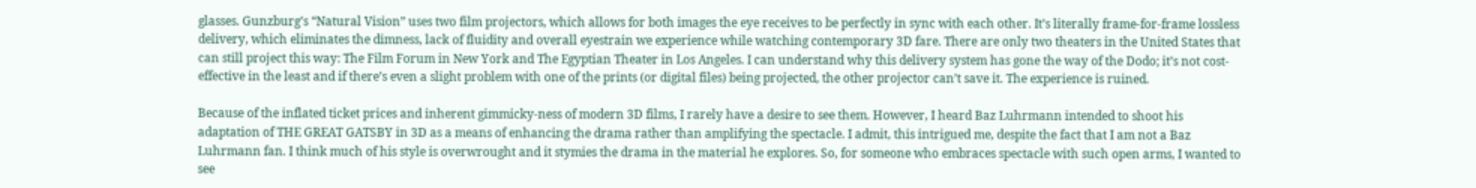glasses. Gunzburg’s “Natural Vision” uses two film projectors, which allows for both images the eye receives to be perfectly in sync with each other. It’s literally frame-for-frame lossless delivery, which eliminates the dimness, lack of fluidity and overall eyestrain we experience while watching contemporary 3D fare. There are only two theaters in the United States that can still project this way: The Film Forum in New York and The Egyptian Theater in Los Angeles. I can understand why this delivery system has gone the way of the Dodo; it’s not cost-effective in the least and if there’s even a slight problem with one of the prints (or digital files) being projected, the other projector can’t save it. The experience is ruined.

Because of the inflated ticket prices and inherent gimmicky-ness of modern 3D films, I rarely have a desire to see them. However, I heard Baz Luhrmann intended to shoot his adaptation of THE GREAT GATSBY in 3D as a means of enhancing the drama rather than amplifying the spectacle. I admit, this intrigued me, despite the fact that I am not a Baz Luhrmann fan. I think much of his style is overwrought and it stymies the drama in the material he explores. So, for someone who embraces spectacle with such open arms, I wanted to see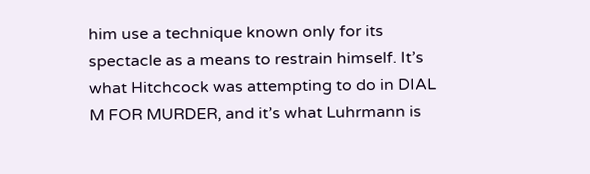him use a technique known only for its spectacle as a means to restrain himself. It’s what Hitchcock was attempting to do in DIAL M FOR MURDER, and it’s what Luhrmann is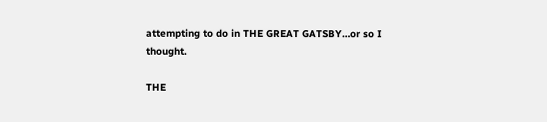attempting to do in THE GREAT GATSBY…or so I thought.

THE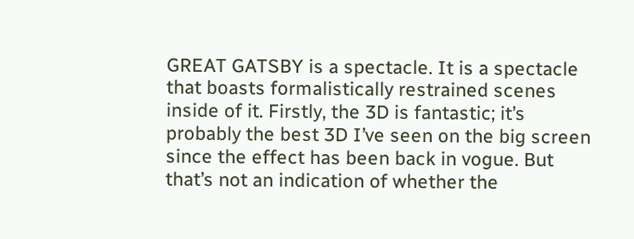GREAT GATSBY is a spectacle. It is a spectacle that boasts formalistically restrained scenes inside of it. Firstly, the 3D is fantastic; it’s probably the best 3D I’ve seen on the big screen since the effect has been back in vogue. But that’s not an indication of whether the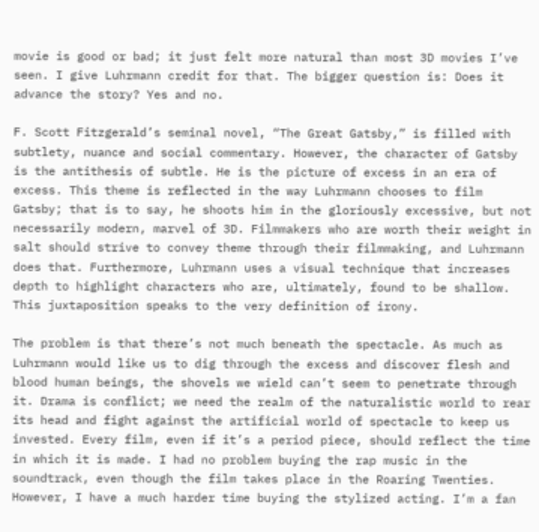movie is good or bad; it just felt more natural than most 3D movies I’ve seen. I give Luhrmann credit for that. The bigger question is: Does it advance the story? Yes and no.

F. Scott Fitzgerald’s seminal novel, “The Great Gatsby,” is filled with subtlety, nuance and social commentary. However, the character of Gatsby is the antithesis of subtle. He is the picture of excess in an era of excess. This theme is reflected in the way Luhrmann chooses to film Gatsby; that is to say, he shoots him in the gloriously excessive, but not necessarily modern, marvel of 3D. Filmmakers who are worth their weight in salt should strive to convey theme through their filmmaking, and Luhrmann does that. Furthermore, Luhrmann uses a visual technique that increases depth to highlight characters who are, ultimately, found to be shallow. This juxtaposition speaks to the very definition of irony.

The problem is that there’s not much beneath the spectacle. As much as Luhrmann would like us to dig through the excess and discover flesh and blood human beings, the shovels we wield can’t seem to penetrate through it. Drama is conflict; we need the realm of the naturalistic world to rear its head and fight against the artificial world of spectacle to keep us invested. Every film, even if it’s a period piece, should reflect the time in which it is made. I had no problem buying the rap music in the soundtrack, even though the film takes place in the Roaring Twenties. However, I have a much harder time buying the stylized acting. I’m a fan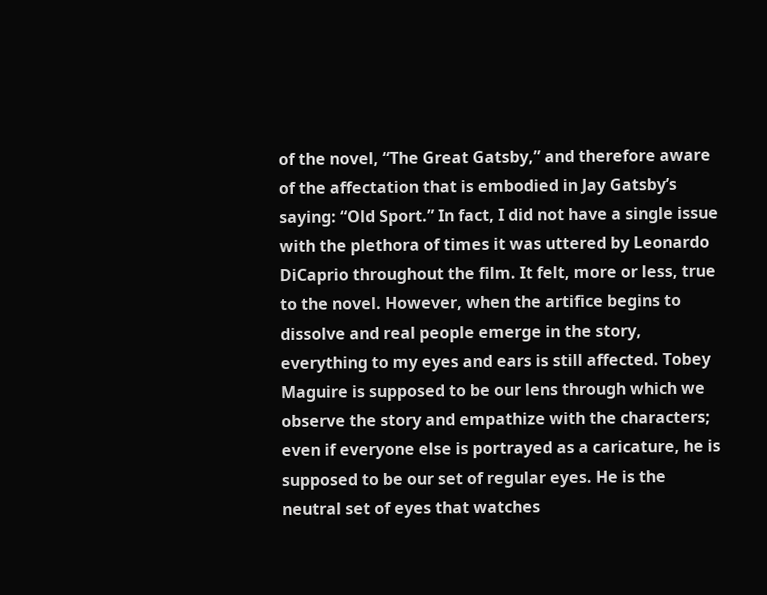of the novel, “The Great Gatsby,” and therefore aware of the affectation that is embodied in Jay Gatsby’s saying: “Old Sport.” In fact, I did not have a single issue with the plethora of times it was uttered by Leonardo DiCaprio throughout the film. It felt, more or less, true to the novel. However, when the artifice begins to dissolve and real people emerge in the story, everything to my eyes and ears is still affected. Tobey Maguire is supposed to be our lens through which we observe the story and empathize with the characters; even if everyone else is portrayed as a caricature, he is supposed to be our set of regular eyes. He is the neutral set of eyes that watches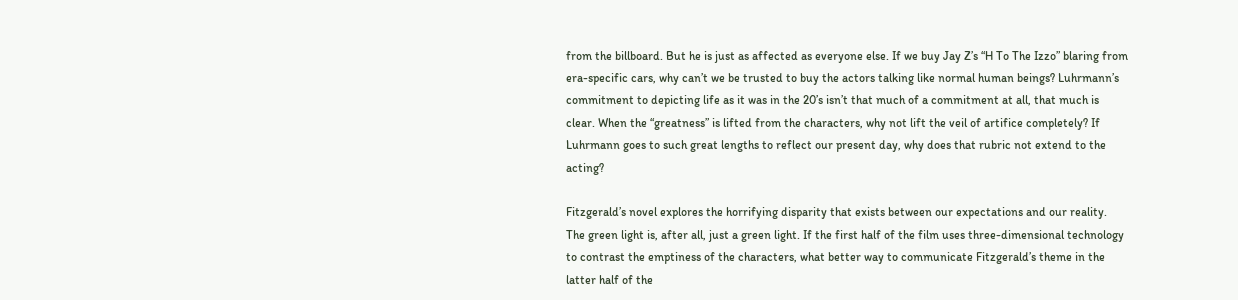from the billboard. But he is just as affected as everyone else. If we buy Jay Z’s “H To The Izzo” blaring from era-specific cars, why can’t we be trusted to buy the actors talking like normal human beings? Luhrmann’s commitment to depicting life as it was in the 20’s isn’t that much of a commitment at all, that much is clear. When the “greatness” is lifted from the characters, why not lift the veil of artifice completely? If Luhrmann goes to such great lengths to reflect our present day, why does that rubric not extend to the acting?

Fitzgerald’s novel explores the horrifying disparity that exists between our expectations and our reality. The green light is, after all, just a green light. If the first half of the film uses three-dimensional technology to contrast the emptiness of the characters, what better way to communicate Fitzgerald’s theme in the latter half of the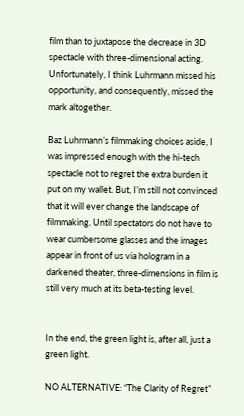film than to juxtapose the decrease in 3D spectacle with three-dimensional acting. Unfortunately, I think Luhrmann missed his opportunity, and consequently, missed the mark altogether.

Baz Luhrmann’s filmmaking choices aside, I was impressed enough with the hi-tech spectacle not to regret the extra burden it put on my wallet. But, I’m still not convinced that it will ever change the landscape of filmmaking. Until spectators do not have to wear cumbersome glasses and the images appear in front of us via hologram in a darkened theater, three-dimensions in film is still very much at its beta-testing level.


In the end, the green light is, after all, just a green light.

NO ALTERNATIVE: “The Clarity of Regret”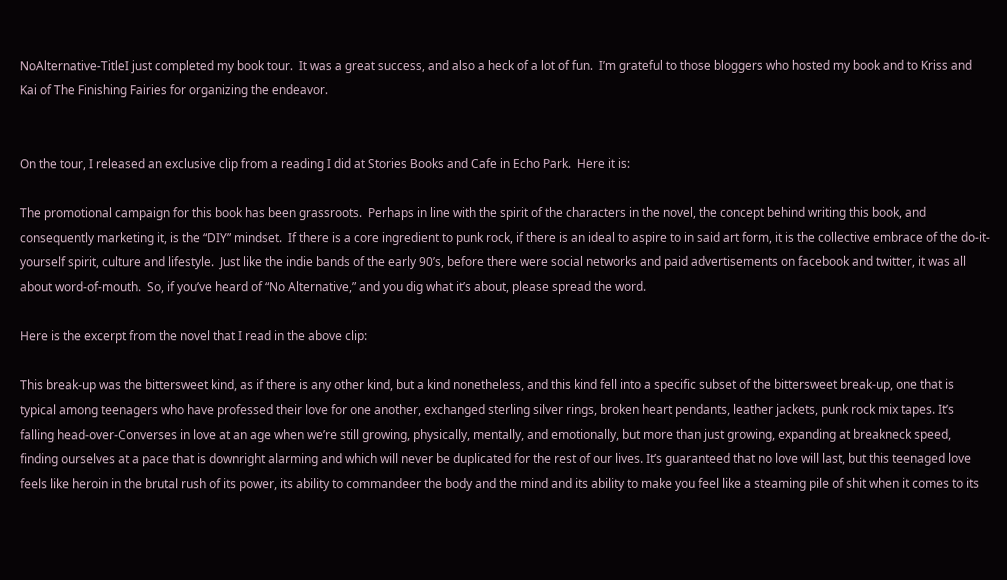NoAlternative-TitleI just completed my book tour.  It was a great success, and also a heck of a lot of fun.  I’m grateful to those bloggers who hosted my book and to Kriss and Kai of The Finishing Fairies for organizing the endeavor.


On the tour, I released an exclusive clip from a reading I did at Stories Books and Cafe in Echo Park.  Here it is:

The promotional campaign for this book has been grassroots.  Perhaps in line with the spirit of the characters in the novel, the concept behind writing this book, and consequently marketing it, is the “DIY” mindset.  If there is a core ingredient to punk rock, if there is an ideal to aspire to in said art form, it is the collective embrace of the do-it-yourself spirit, culture and lifestyle.  Just like the indie bands of the early 90’s, before there were social networks and paid advertisements on facebook and twitter, it was all about word-of-mouth.  So, if you’ve heard of “No Alternative,” and you dig what it’s about, please spread the word.

Here is the excerpt from the novel that I read in the above clip:

This break-up was the bittersweet kind, as if there is any other kind, but a kind nonetheless, and this kind fell into a specific subset of the bittersweet break-up, one that is typical among teenagers who have professed their love for one another, exchanged sterling silver rings, broken heart pendants, leather jackets, punk rock mix tapes. It’s falling head-over-Converses in love at an age when we’re still growing, physically, mentally, and emotionally, but more than just growing, expanding at breakneck speed, finding ourselves at a pace that is downright alarming and which will never be duplicated for the rest of our lives. It’s guaranteed that no love will last, but this teenaged love feels like heroin in the brutal rush of its power, its ability to commandeer the body and the mind and its ability to make you feel like a steaming pile of shit when it comes to its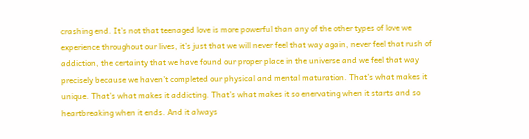crashing end. It’s not that teenaged love is more powerful than any of the other types of love we experience throughout our lives, it’s just that we will never feel that way again, never feel that rush of addiction, the certainty that we have found our proper place in the universe and we feel that way precisely because we haven’t completed our physical and mental maturation. That’s what makes it unique. That’s what makes it addicting. That’s what makes it so enervating when it starts and so heartbreaking when it ends. And it always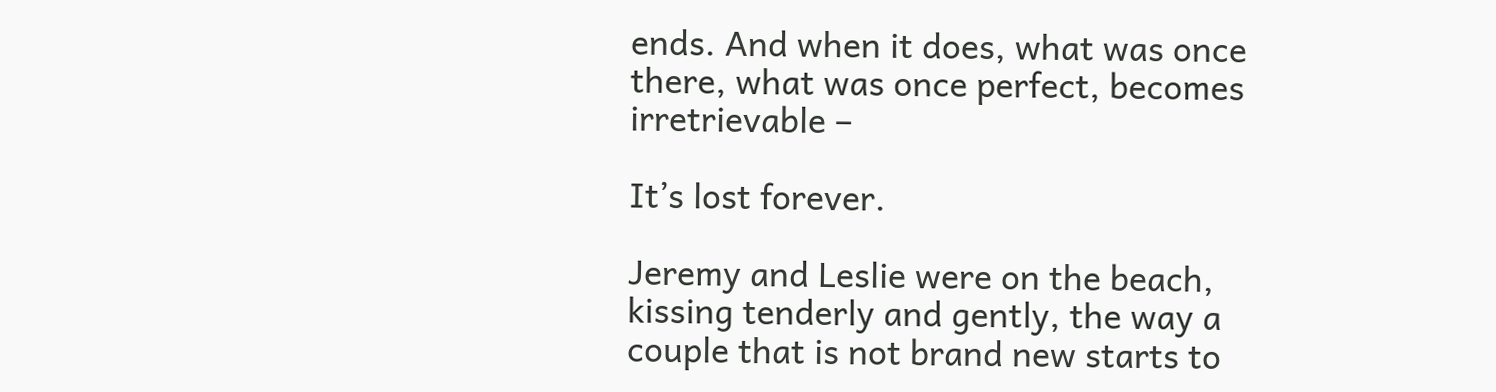ends. And when it does, what was once there, what was once perfect, becomes irretrievable –

It’s lost forever.

Jeremy and Leslie were on the beach, kissing tenderly and gently, the way a couple that is not brand new starts to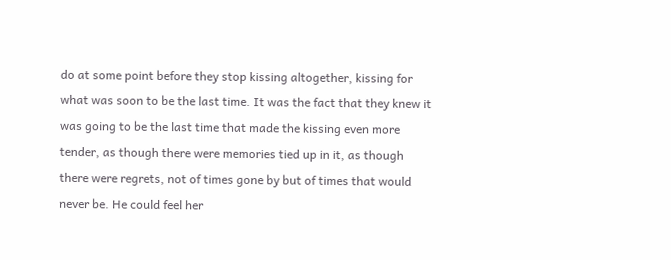do at some point before they stop kissing altogether, kissing for what was soon to be the last time. It was the fact that they knew it was going to be the last time that made the kissing even more tender, as though there were memories tied up in it, as though there were regrets, not of times gone by but of times that would never be. He could feel her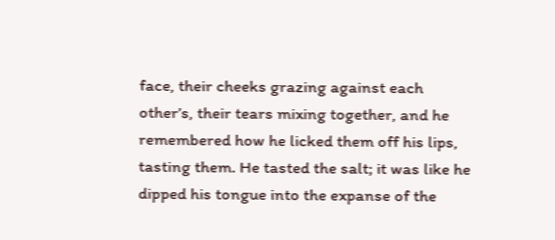face, their cheeks grazing against each other’s, their tears mixing together, and he remembered how he licked them off his lips, tasting them. He tasted the salt; it was like he dipped his tongue into the expanse of the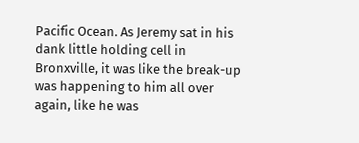Pacific Ocean. As Jeremy sat in his dank little holding cell in Bronxville, it was like the break-up was happening to him all over again, like he was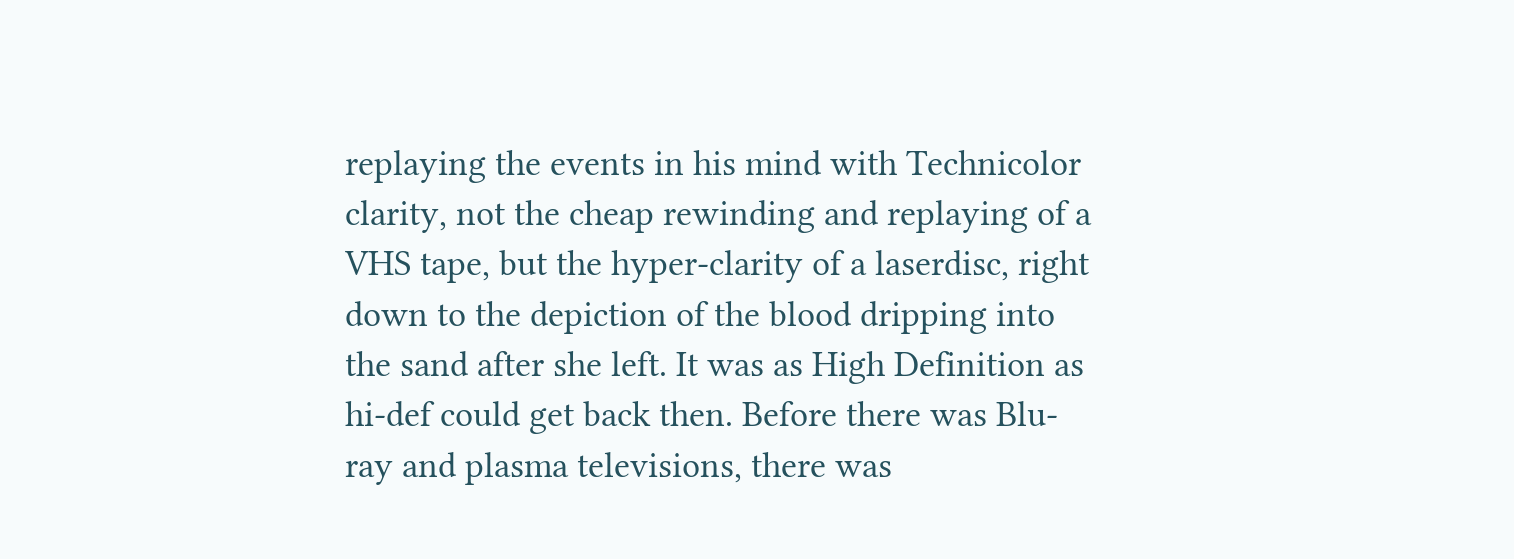replaying the events in his mind with Technicolor clarity, not the cheap rewinding and replaying of a VHS tape, but the hyper-clarity of a laserdisc, right down to the depiction of the blood dripping into the sand after she left. It was as High Definition as hi-def could get back then. Before there was Blu-ray and plasma televisions, there was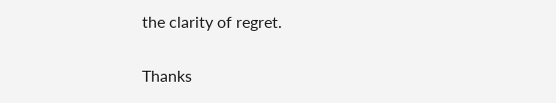the clarity of regret.

Thanks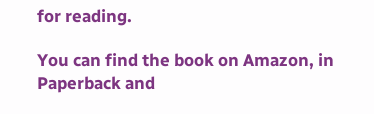for reading.

You can find the book on Amazon, in Paperback and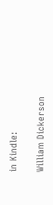in Kindle:

William Dickerson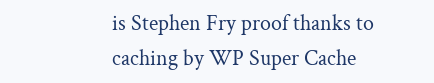is Stephen Fry proof thanks to caching by WP Super Cache